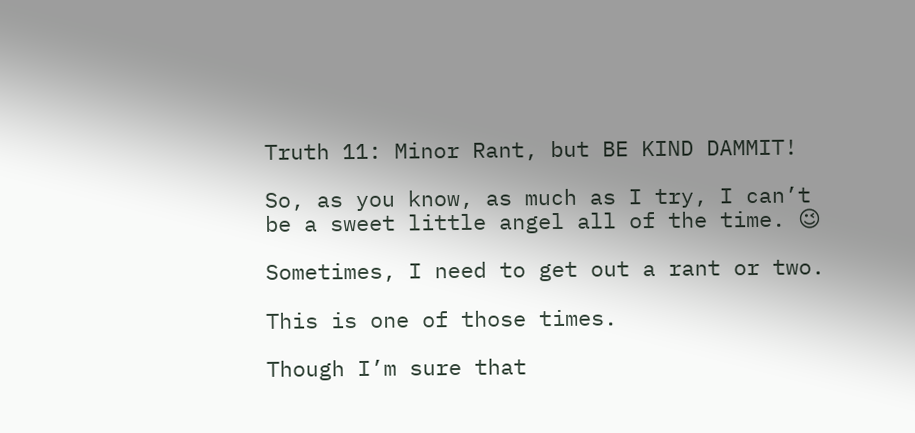Truth 11: Minor Rant, but BE KIND DAMMIT!

So, as you know, as much as I try, I can’t be a sweet little angel all of the time. 😉

Sometimes, I need to get out a rant or two.

This is one of those times.

Though I’m sure that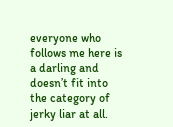everyone who follows me here is a darling and doesn’t fit into the category of jerky liar at all.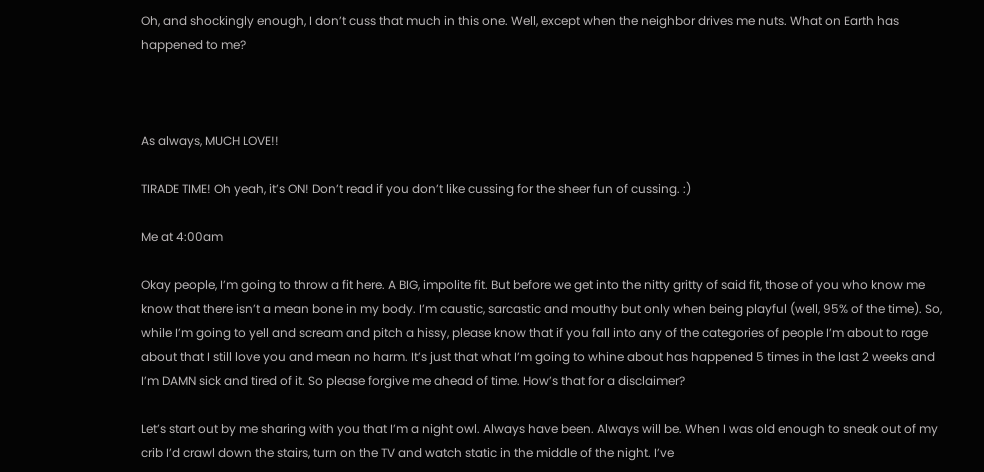Oh, and shockingly enough, I don’t cuss that much in this one. Well, except when the neighbor drives me nuts. What on Earth has happened to me?



As always, MUCH LOVE!!

TIRADE TIME! Oh yeah, it’s ON! Don’t read if you don’t like cussing for the sheer fun of cussing. :)

Me at 4:00am

Okay people, I’m going to throw a fit here. A BIG, impolite fit. But before we get into the nitty gritty of said fit, those of you who know me know that there isn’t a mean bone in my body. I’m caustic, sarcastic and mouthy but only when being playful (well, 95% of the time). So, while I’m going to yell and scream and pitch a hissy, please know that if you fall into any of the categories of people I’m about to rage about that I still love you and mean no harm. It’s just that what I’m going to whine about has happened 5 times in the last 2 weeks and I’m DAMN sick and tired of it. So please forgive me ahead of time. How’s that for a disclaimer?

Let’s start out by me sharing with you that I’m a night owl. Always have been. Always will be. When I was old enough to sneak out of my crib I’d crawl down the stairs, turn on the TV and watch static in the middle of the night. I’ve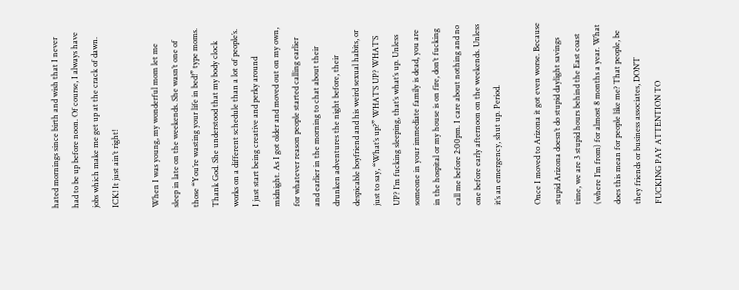hated mornings since birth and wish that I never had to be up before noon. Of course, I always have jobs which make me get up at the crack of dawn. ICK! It just ain’t right!

When I was young, my wonderful mom let me sleep in late on the weekends. She wasn’t one of those “You’re wasting your life in bed!” type moms. Thank God. She understood that my body clock works on a different schedule than a lot of people’s. I just start being creative and perky around midnight. As I got older and moved out on my own, for whatever reason people started calling earlier and earlier in the morning to chat about their drunken adventures the night before, their despicable boyfriend and his weird sexual habits, or just to say, “What’s up?” WHAT’S UP? WHAT’S UP? I’m fucking sleeping, that’s what’s up. Unless someone in your immediate family is dead, you are in the hospital or my house is on fire, don’t fucking call me before 2:00pm. I care about nothing and no one before early afternoon on the weekends. Unless it’s an emergency, shut up. Period.

Once I moved to Arizona it got even worse. Because stupid Arizona doesn’t do stupid daylight savings time, we are 3 stupid hours behind the East coast (where I’m from) for almost 8 months a year. What does this mean for people like me? That people, be they friends or business associates, DON’T FUCKING PAY ATTENTION TO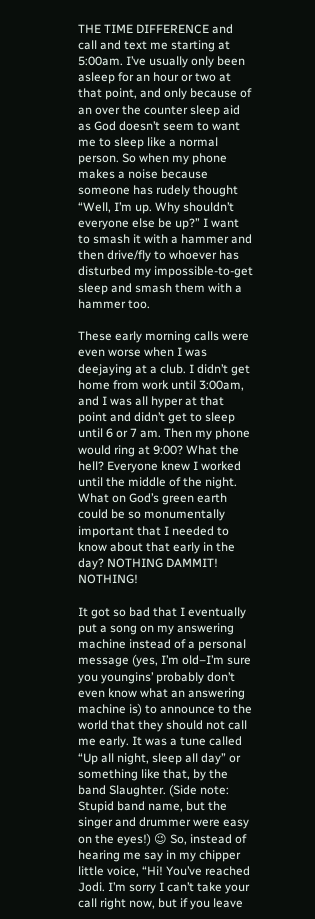THE TIME DIFFERENCE and call and text me starting at 5:00am. I’ve usually only been asleep for an hour or two at that point, and only because of an over the counter sleep aid as God doesn’t seem to want me to sleep like a normal person. So when my phone makes a noise because someone has rudely thought “Well, I’m up. Why shouldn’t everyone else be up?” I want to smash it with a hammer and then drive/fly to whoever has disturbed my impossible-to-get sleep and smash them with a hammer too.

These early morning calls were even worse when I was deejaying at a club. I didn’t get home from work until 3:00am, and I was all hyper at that point and didn’t get to sleep until 6 or 7 am. Then my phone would ring at 9:00? What the hell? Everyone knew I worked until the middle of the night. What on God’s green earth could be so monumentally important that I needed to know about that early in the day? NOTHING DAMMIT! NOTHING!

It got so bad that I eventually put a song on my answering machine instead of a personal message (yes, I’m old–I’m sure you youngins’ probably don’t even know what an answering machine is) to announce to the world that they should not call me early. It was a tune called “Up all night, sleep all day” or something like that, by the band Slaughter. (Side note: Stupid band name, but the singer and drummer were easy on the eyes!) 😉 So, instead of hearing me say in my chipper little voice, “Hi! You’ve reached Jodi. I’m sorry I can’t take your call right now, but if you leave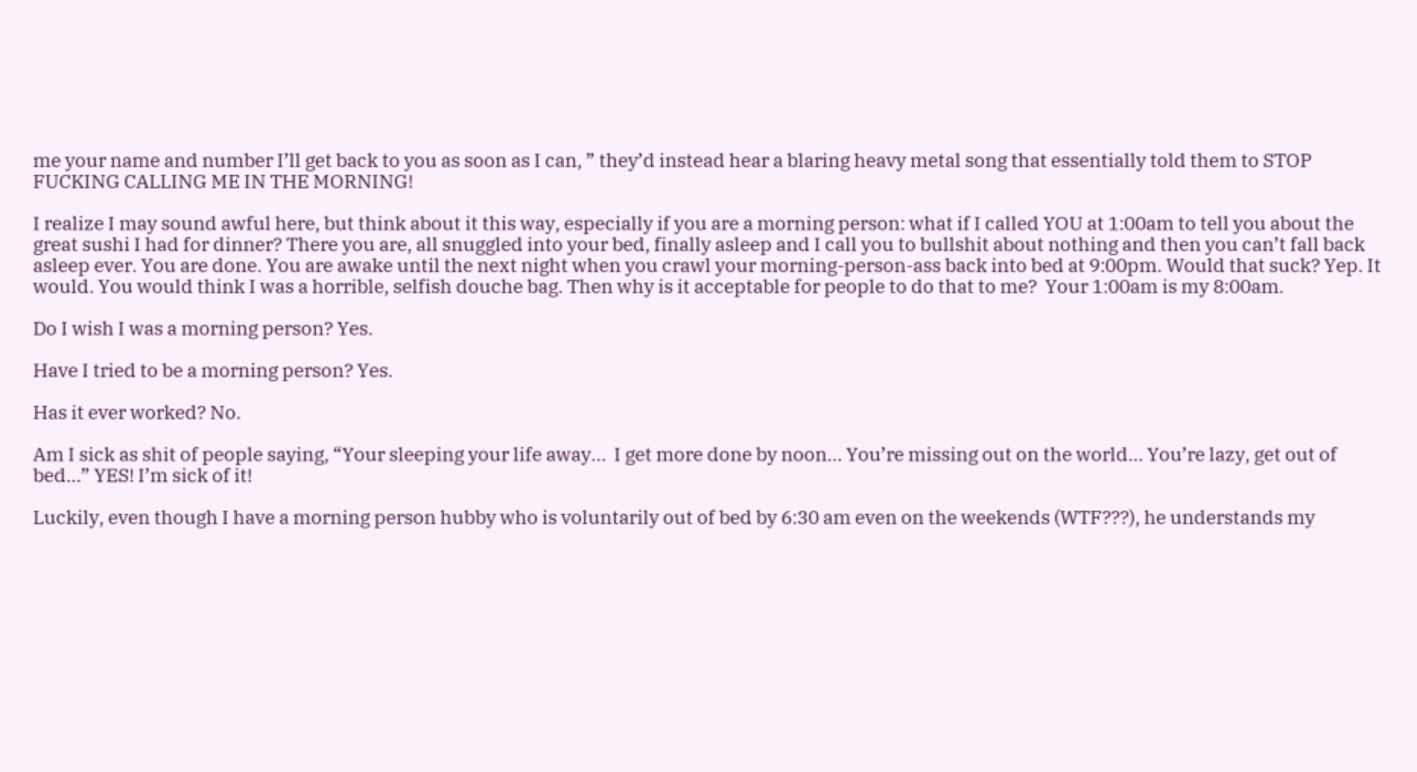me your name and number I’ll get back to you as soon as I can, ” they’d instead hear a blaring heavy metal song that essentially told them to STOP FUCKING CALLING ME IN THE MORNING!

I realize I may sound awful here, but think about it this way, especially if you are a morning person: what if I called YOU at 1:00am to tell you about the great sushi I had for dinner? There you are, all snuggled into your bed, finally asleep and I call you to bullshit about nothing and then you can’t fall back asleep ever. You are done. You are awake until the next night when you crawl your morning-person-ass back into bed at 9:00pm. Would that suck? Yep. It would. You would think I was a horrible, selfish douche bag. Then why is it acceptable for people to do that to me?  Your 1:00am is my 8:00am.

Do I wish I was a morning person? Yes.

Have I tried to be a morning person? Yes.

Has it ever worked? No.

Am I sick as shit of people saying, “Your sleeping your life away…  I get more done by noon… You’re missing out on the world… You’re lazy, get out of bed…” YES! I’m sick of it!

Luckily, even though I have a morning person hubby who is voluntarily out of bed by 6:30 am even on the weekends (WTF???), he understands my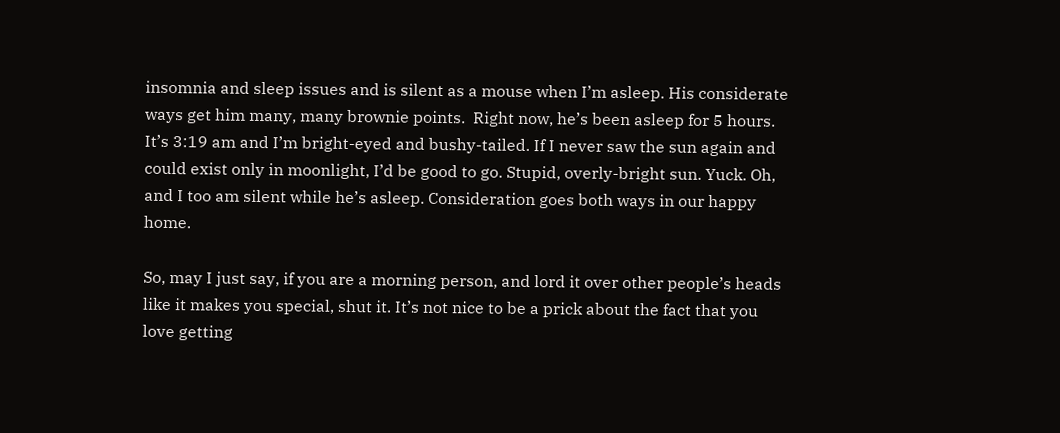insomnia and sleep issues and is silent as a mouse when I’m asleep. His considerate ways get him many, many brownie points.  Right now, he’s been asleep for 5 hours. It’s 3:19 am and I’m bright-eyed and bushy-tailed. If I never saw the sun again and could exist only in moonlight, I’d be good to go. Stupid, overly-bright sun. Yuck. Oh, and I too am silent while he’s asleep. Consideration goes both ways in our happy home.

So, may I just say, if you are a morning person, and lord it over other people’s heads like it makes you special, shut it. It’s not nice to be a prick about the fact that you love getting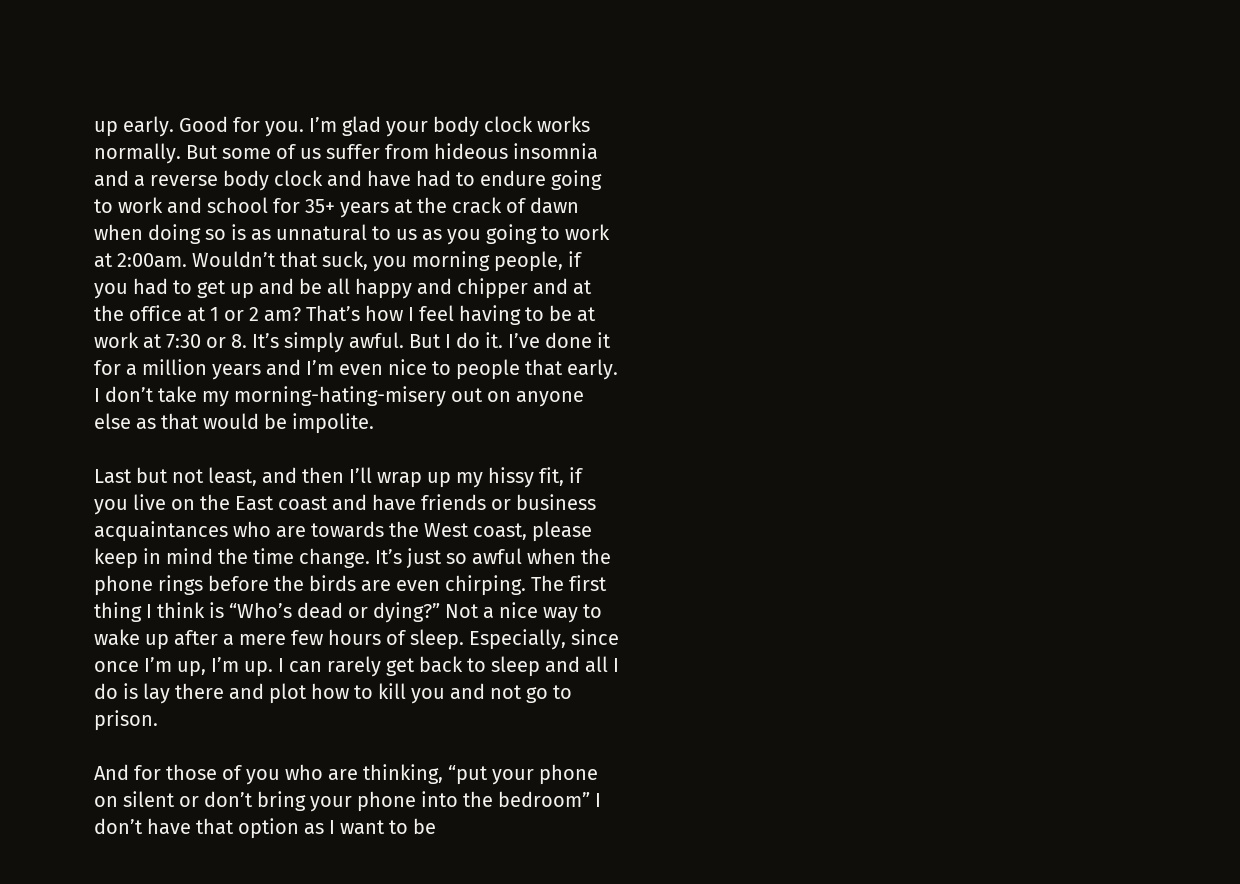up early. Good for you. I’m glad your body clock works normally. But some of us suffer from hideous insomnia and a reverse body clock and have had to endure going to work and school for 35+ years at the crack of dawn when doing so is as unnatural to us as you going to work at 2:00am. Wouldn’t that suck, you morning people, if you had to get up and be all happy and chipper and at the office at 1 or 2 am? That’s how I feel having to be at work at 7:30 or 8. It’s simply awful. But I do it. I’ve done it for a million years and I’m even nice to people that early. I don’t take my morning-hating-misery out on anyone else as that would be impolite.

Last but not least, and then I’ll wrap up my hissy fit, if you live on the East coast and have friends or business acquaintances who are towards the West coast, please keep in mind the time change. It’s just so awful when the phone rings before the birds are even chirping. The first thing I think is “Who’s dead or dying?” Not a nice way to wake up after a mere few hours of sleep. Especially, since once I’m up, I’m up. I can rarely get back to sleep and all I do is lay there and plot how to kill you and not go to prison.

And for those of you who are thinking, “put your phone on silent or don’t bring your phone into the bedroom” I don’t have that option as I want to be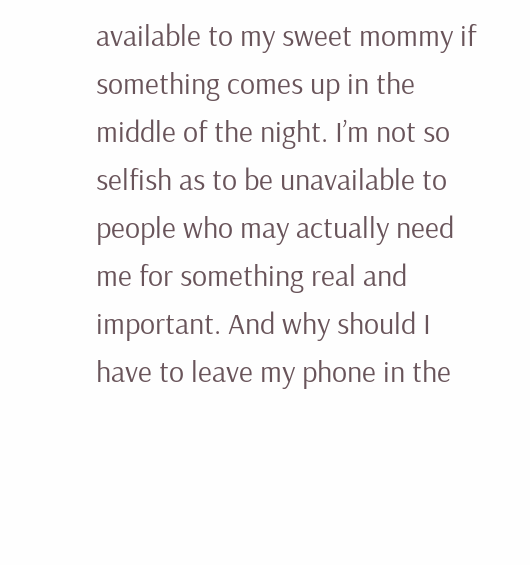available to my sweet mommy if something comes up in the middle of the night. I’m not so selfish as to be unavailable to people who may actually need me for something real and important. And why should I have to leave my phone in the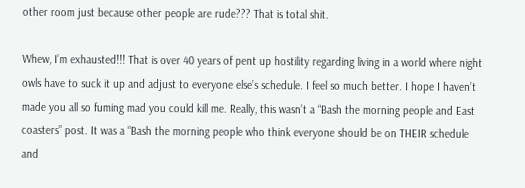other room just because other people are rude??? That is total shit.

Whew, I’m exhausted!!! That is over 40 years of pent up hostility regarding living in a world where night owls have to suck it up and adjust to everyone else’s schedule. I feel so much better. I hope I haven’t made you all so fuming mad you could kill me. Really, this wasn’t a “Bash the morning people and East coasters” post. It was a “Bash the morning people who think everyone should be on THEIR schedule and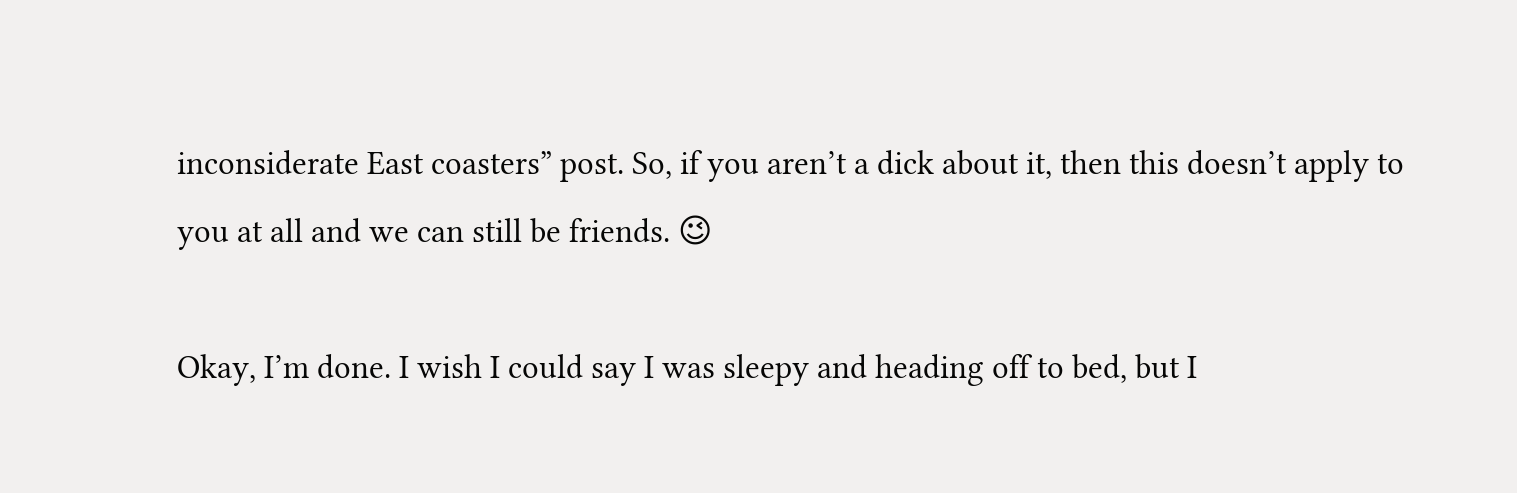inconsiderate East coasters” post. So, if you aren’t a dick about it, then this doesn’t apply to you at all and we can still be friends. 😉

Okay, I’m done. I wish I could say I was sleepy and heading off to bed, but I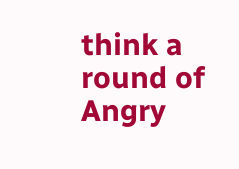think a round of Angry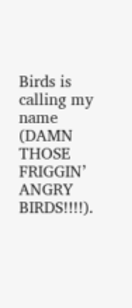Birds is calling my name (DAMN THOSE FRIGGIN’ ANGRY BIRDS!!!!).